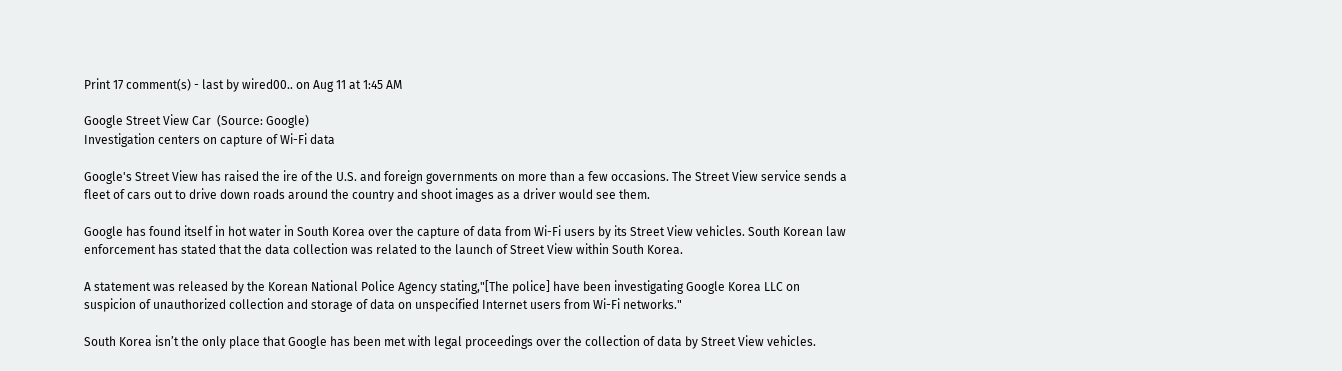Print 17 comment(s) - last by wired00.. on Aug 11 at 1:45 AM

Google Street View Car  (Source: Google)
Investigation centers on capture of Wi-Fi data

Google's Street View has raised the ire of the U.S. and foreign governments on more than a few occasions. The Street View service sends a fleet of cars out to drive down roads around the country and shoot images as a driver would see them.

Google has found itself in hot water in South Korea over the capture of data from Wi-Fi users by its Street View vehicles. South Korean law enforcement has stated that the data collection was related to the launch of Street View within South Korea.

A statement was released by the Korean National Police Agency stating,"[The police] have been investigating Google Korea LLC on suspicion of unauthorized collection and storage of data on unspecified Internet users from Wi-Fi networks."

South Korea isn’t the only place that Google has been met with legal proceedings over the collection of data by Street View vehicles.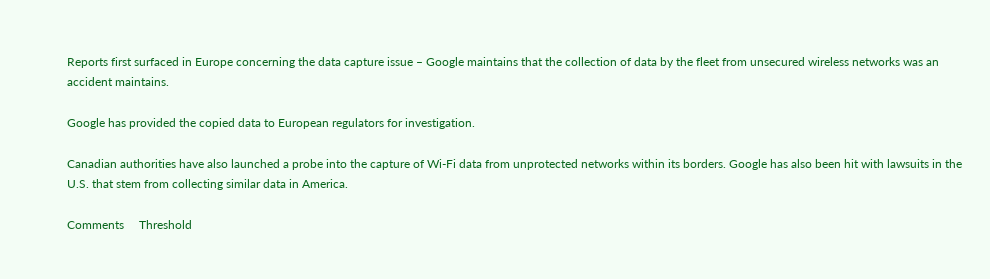Reports first surfaced in Europe concerning the data capture issue – Google maintains that the collection of data by the fleet from unsecured wireless networks was an accident maintains.

Google has provided the copied data to European regulators for investigation.

Canadian authorities have also launched a probe into the capture of Wi-Fi data from unprotected networks within its borders. Google has also been hit with lawsuits in the U.S. that stem from collecting similar data in America.

Comments     Threshold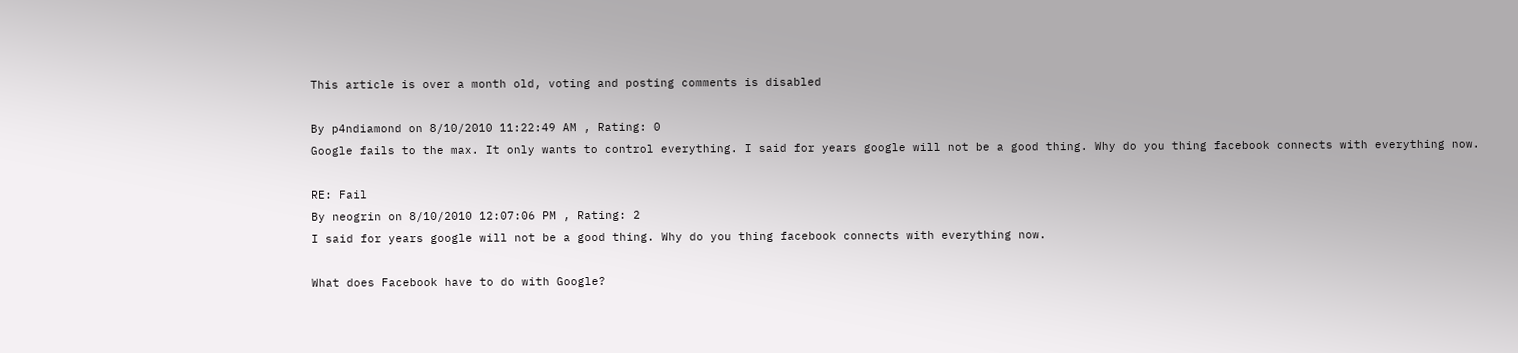This article is over a month old, voting and posting comments is disabled

By p4ndiamond on 8/10/2010 11:22:49 AM , Rating: 0
Google fails to the max. It only wants to control everything. I said for years google will not be a good thing. Why do you thing facebook connects with everything now.

RE: Fail
By neogrin on 8/10/2010 12:07:06 PM , Rating: 2
I said for years google will not be a good thing. Why do you thing facebook connects with everything now.

What does Facebook have to do with Google?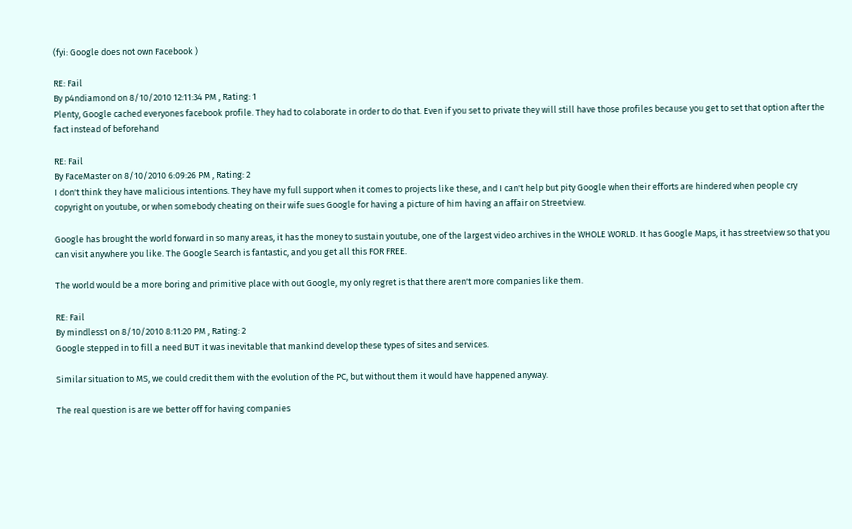(fyi: Google does not own Facebook )

RE: Fail
By p4ndiamond on 8/10/2010 12:11:34 PM , Rating: 1
Plenty, Google cached everyones facebook profile. They had to colaborate in order to do that. Even if you set to private they will still have those profiles because you get to set that option after the fact instead of beforehand

RE: Fail
By FaceMaster on 8/10/2010 6:09:26 PM , Rating: 2
I don't think they have malicious intentions. They have my full support when it comes to projects like these, and I can't help but pity Google when their efforts are hindered when people cry copyright on youtube, or when somebody cheating on their wife sues Google for having a picture of him having an affair on Streetview.

Google has brought the world forward in so many areas, it has the money to sustain youtube, one of the largest video archives in the WHOLE WORLD. It has Google Maps, it has streetview so that you can visit anywhere you like. The Google Search is fantastic, and you get all this FOR FREE.

The world would be a more boring and primitive place with out Google, my only regret is that there aren't more companies like them.

RE: Fail
By mindless1 on 8/10/2010 8:11:20 PM , Rating: 2
Google stepped in to fill a need BUT it was inevitable that mankind develop these types of sites and services.

Similar situation to MS, we could credit them with the evolution of the PC, but without them it would have happened anyway.

The real question is are we better off for having companies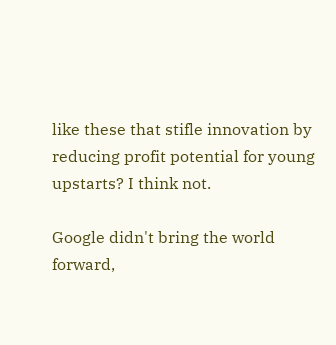like these that stifle innovation by reducing profit potential for young upstarts? I think not.

Google didn't bring the world forward,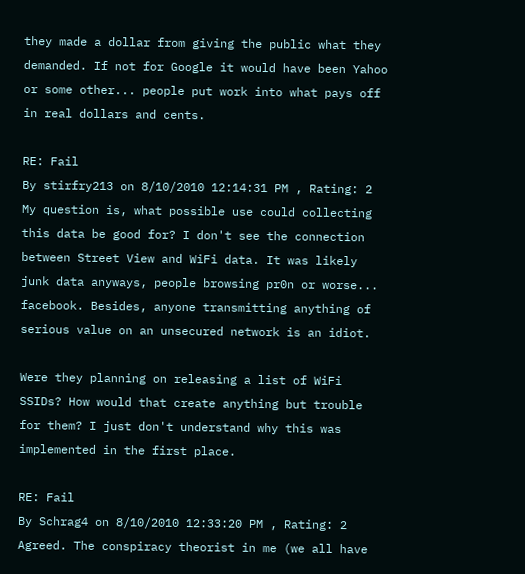they made a dollar from giving the public what they demanded. If not for Google it would have been Yahoo or some other... people put work into what pays off in real dollars and cents.

RE: Fail
By stirfry213 on 8/10/2010 12:14:31 PM , Rating: 2
My question is, what possible use could collecting this data be good for? I don't see the connection between Street View and WiFi data. It was likely junk data anyways, people browsing pr0n or worse... facebook. Besides, anyone transmitting anything of serious value on an unsecured network is an idiot.

Were they planning on releasing a list of WiFi SSIDs? How would that create anything but trouble for them? I just don't understand why this was implemented in the first place.

RE: Fail
By Schrag4 on 8/10/2010 12:33:20 PM , Rating: 2
Agreed. The conspiracy theorist in me (we all have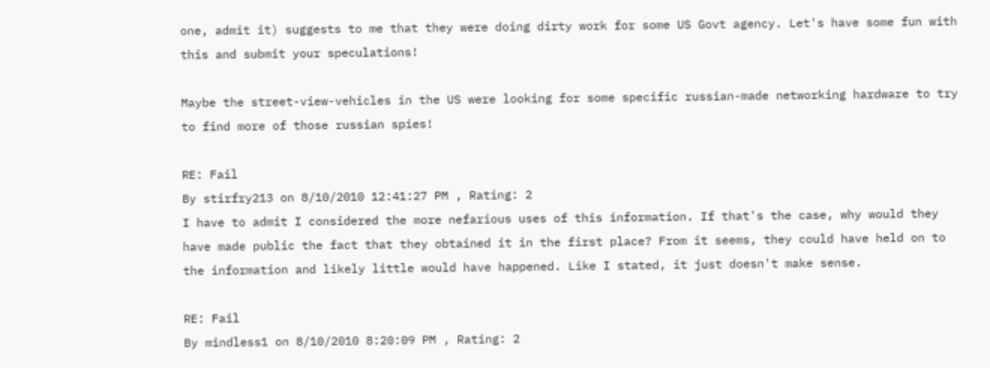one, admit it) suggests to me that they were doing dirty work for some US Govt agency. Let's have some fun with this and submit your speculations!

Maybe the street-view-vehicles in the US were looking for some specific russian-made networking hardware to try to find more of those russian spies!

RE: Fail
By stirfry213 on 8/10/2010 12:41:27 PM , Rating: 2
I have to admit I considered the more nefarious uses of this information. If that's the case, why would they have made public the fact that they obtained it in the first place? From it seems, they could have held on to the information and likely little would have happened. Like I stated, it just doesn't make sense.

RE: Fail
By mindless1 on 8/10/2010 8:20:09 PM , Rating: 2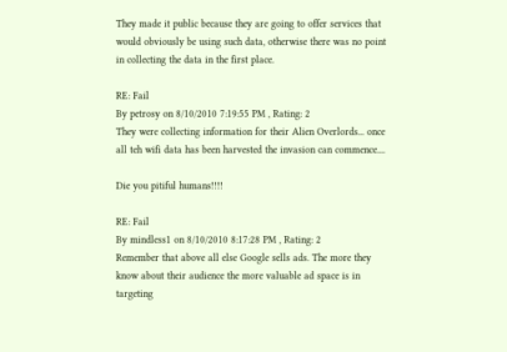They made it public because they are going to offer services that would obviously be using such data, otherwise there was no point in collecting the data in the first place.

RE: Fail
By petrosy on 8/10/2010 7:19:55 PM , Rating: 2
They were collecting information for their Alien Overlords... once all teh wifi data has been harvested the invasion can commence....

Die you pitiful humans!!!!

RE: Fail
By mindless1 on 8/10/2010 8:17:28 PM , Rating: 2
Remember that above all else Google sells ads. The more they know about their audience the more valuable ad space is in targeting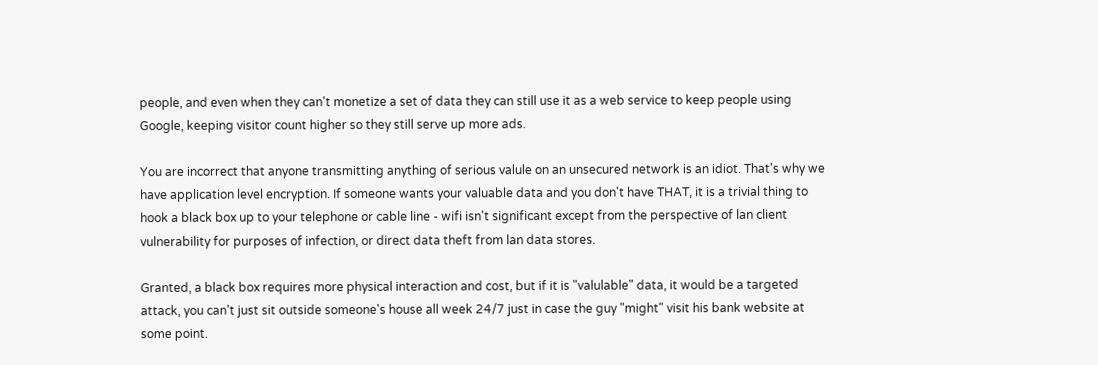people, and even when they can't monetize a set of data they can still use it as a web service to keep people using Google, keeping visitor count higher so they still serve up more ads.

You are incorrect that anyone transmitting anything of serious valule on an unsecured network is an idiot. That's why we have application level encryption. If someone wants your valuable data and you don't have THAT, it is a trivial thing to hook a black box up to your telephone or cable line - wifi isn't significant except from the perspective of lan client vulnerability for purposes of infection, or direct data theft from lan data stores.

Granted, a black box requires more physical interaction and cost, but if it is "valulable" data, it would be a targeted attack, you can't just sit outside someone's house all week 24/7 just in case the guy "might" visit his bank website at some point.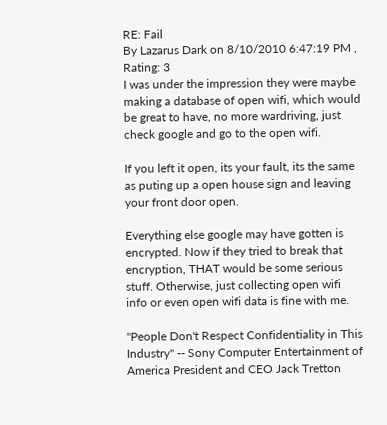RE: Fail
By Lazarus Dark on 8/10/2010 6:47:19 PM , Rating: 3
I was under the impression they were maybe making a database of open wifi, which would be great to have, no more wardriving, just check google and go to the open wifi.

If you left it open, its your fault, its the same as puting up a open house sign and leaving your front door open.

Everything else google may have gotten is encrypted. Now if they tried to break that encryption, THAT would be some serious stuff. Otherwise, just collecting open wifi info or even open wifi data is fine with me.

"People Don't Respect Confidentiality in This Industry" -- Sony Computer Entertainment of America President and CEO Jack Tretton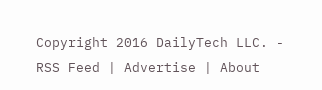Copyright 2016 DailyTech LLC. - RSS Feed | Advertise | About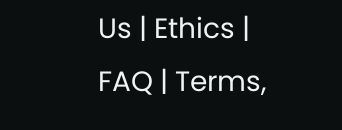Us | Ethics | FAQ | Terms,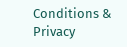Conditions & Privacy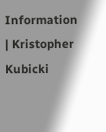Information | Kristopher Kubicki